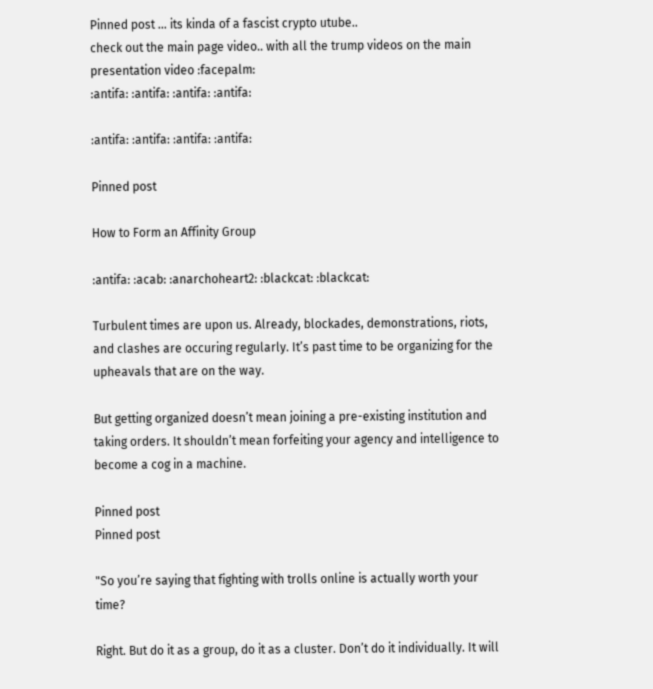Pinned post ... its kinda of a fascist crypto utube..
check out the main page video.. with all the trump videos on the main presentation video :facepalm:
:antifa: :antifa: :antifa: :antifa:

:antifa: :antifa: :antifa: :antifa:

Pinned post

How to Form an Affinity Group

:antifa: :acab: :anarchoheart2: :blackcat: :blackcat:

Turbulent times are upon us. Already, blockades, demonstrations, riots, and clashes are occuring regularly. It’s past time to be organizing for the upheavals that are on the way.

But getting organized doesn’t mean joining a pre-existing institution and taking orders. It shouldn’t mean forfeiting your agency and intelligence to become a cog in a machine.

Pinned post
Pinned post

"So you’re saying that fighting with trolls online is actually worth your time?

Right. But do it as a group, do it as a cluster. Don’t do it individually. It will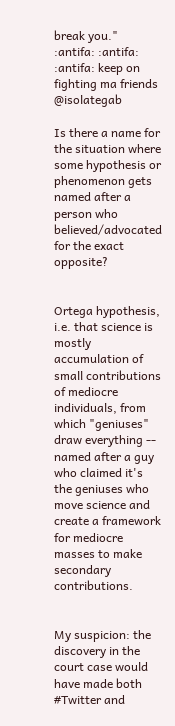break you."
:antifa: :antifa: :antifa: keep on fighting ma friends @isolategab

Is there a name for the situation where some hypothesis or phenomenon gets named after a person who believed/advocated for the exact opposite?


Ortega hypothesis, i.e. that science is mostly accumulation of small contributions of mediocre individuals, from which "geniuses" draw everything -- named after a guy who claimed it's the geniuses who move science and create a framework for mediocre masses to make secondary contributions.


My suspicion: the discovery in the court case would have made both #Twitter and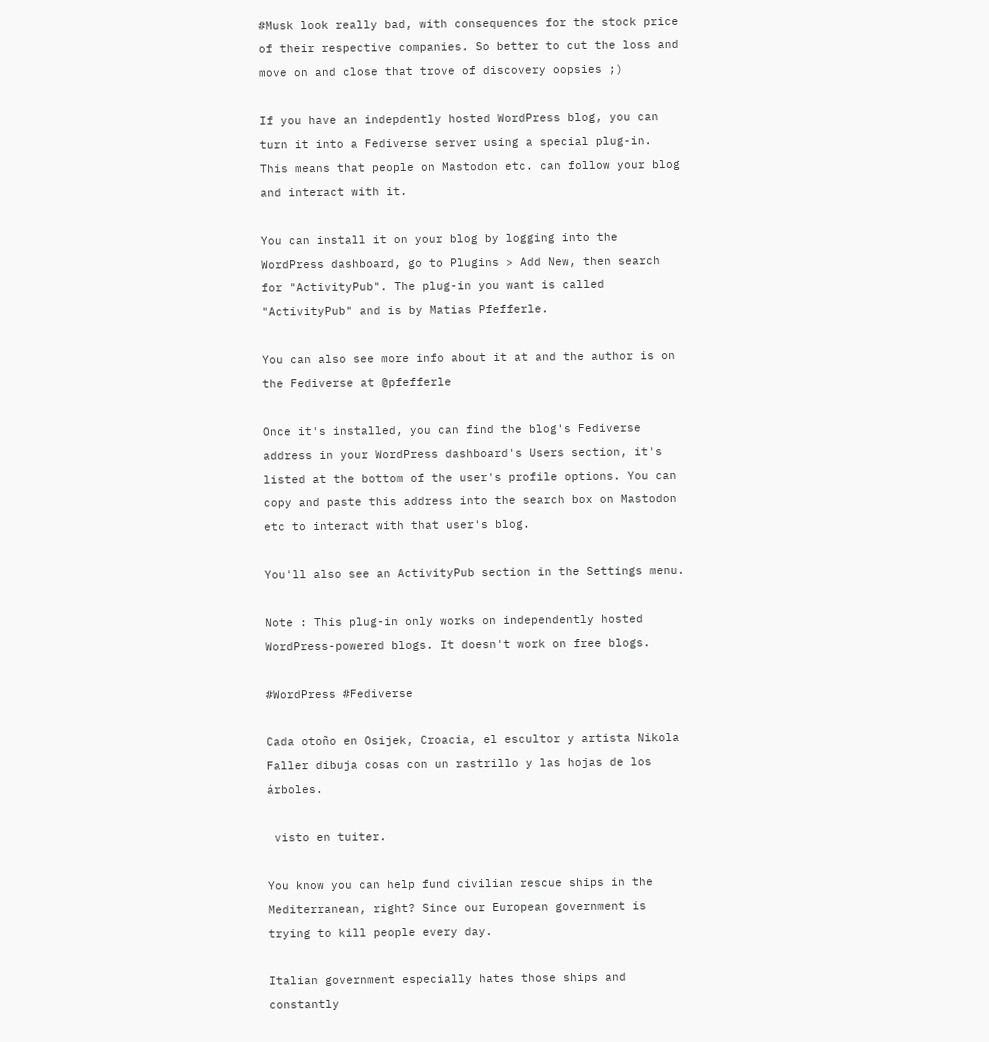#Musk look really bad, with consequences for the stock price of their respective companies. So better to cut the loss and move on and close that trove of discovery oopsies ;)

If you have an indepdently hosted WordPress blog, you can turn it into a Fediverse server using a special plug-in. This means that people on Mastodon etc. can follow your blog and interact with it.

You can install it on your blog by logging into the WordPress dashboard, go to Plugins > Add New, then search for "ActivityPub". The plug-in you want is called "ActivityPub" and is by Matias Pfefferle.

You can also see more info about it at and the author is on the Fediverse at @pfefferle

Once it's installed, you can find the blog's Fediverse address in your WordPress dashboard's Users section, it's listed at the bottom of the user's profile options. You can copy and paste this address into the search box on Mastodon etc to interact with that user's blog.

You'll also see an ActivityPub section in the Settings menu.

Note : This plug-in only works on independently hosted WordPress-powered blogs. It doesn't work on free blogs.

#WordPress #Fediverse

Cada otoño en Osijek, Croacia, el escultor y artista Nikola Faller dibuja cosas con un rastrillo y las hojas de los árboles.

 visto en tuiter.

You know you can help fund civilian rescue ships in the Mediterranean, right? Since our European government is trying to kill people every day.

Italian government especially hates those ships and constantly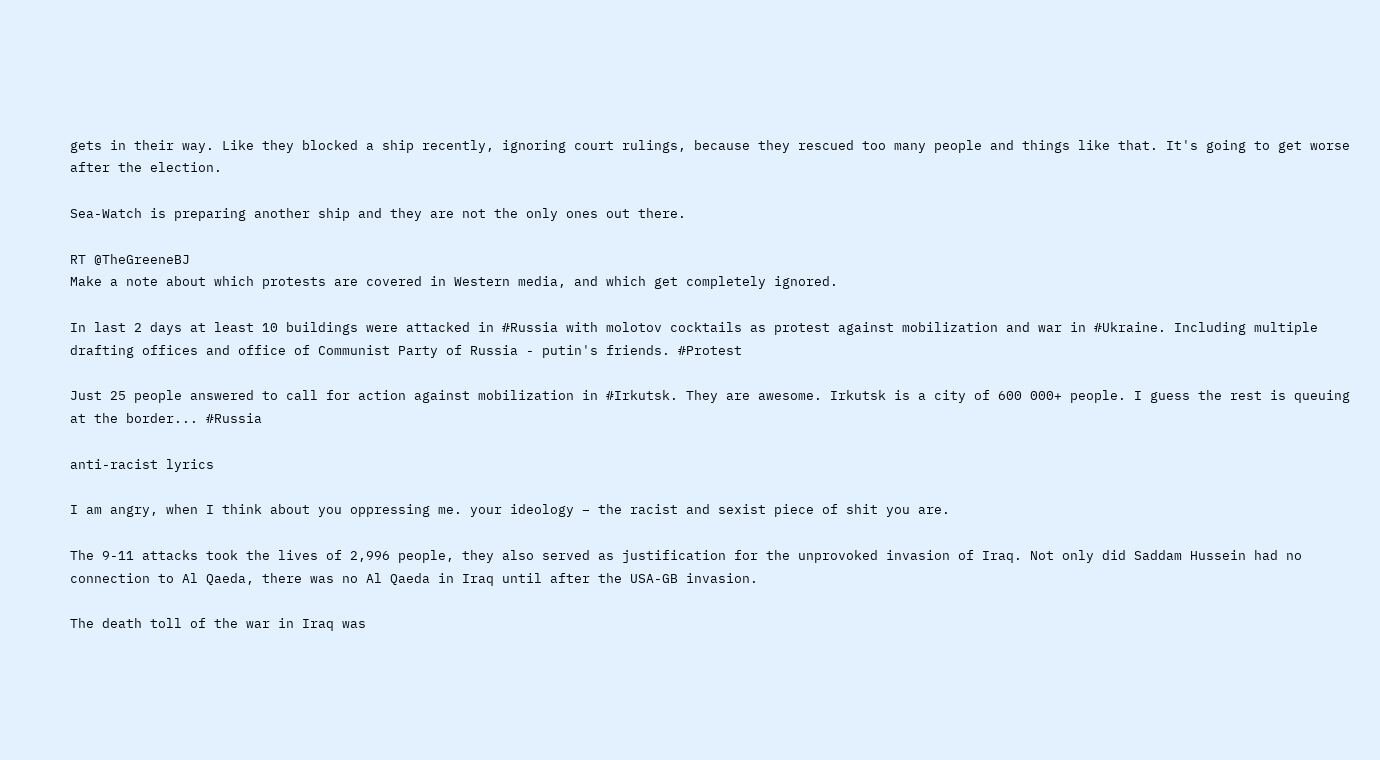gets in their way. Like they blocked a ship recently, ignoring court rulings, because they rescued too many people and things like that. It's going to get worse after the election.

Sea-Watch is preparing another ship and they are not the only ones out there.

RT @TheGreeneBJ
Make a note about which protests are covered in Western media, and which get completely ignored.

In last 2 days at least 10 buildings were attacked in #Russia with molotov cocktails as protest against mobilization and war in #Ukraine. Including multiple drafting offices and office of Communist Party of Russia - putin's friends. #Protest

Just 25 people answered to call for action against mobilization in #Irkutsk. They are awesome. Irkutsk is a city of 600 000+ people. I guess the rest is queuing at the border... #Russia

anti-racist lyrics

I am angry, when I think about you oppressing me. your ideology – the racist and sexist piece of shit you are.

The 9-11 attacks took the lives of 2,996 people, they also served as justification for the unprovoked invasion of Iraq. Not only did Saddam Hussein had no connection to Al Qaeda, there was no Al Qaeda in Iraq until after the USA-GB invasion.

The death toll of the war in Iraq was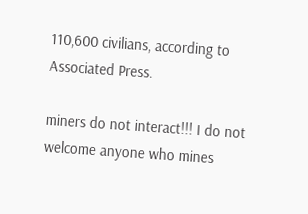110,600 civilians, according to Associated Press.

miners do not interact!!! I do not welcome anyone who mines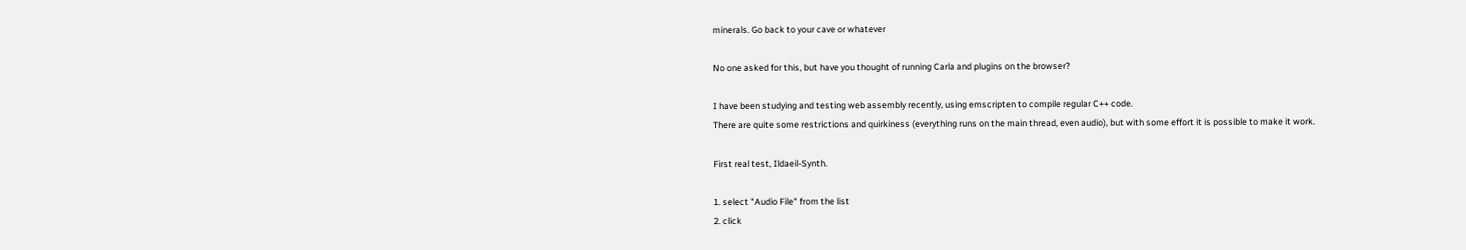minerals. Go back to your cave or whatever

No one asked for this, but have you thought of running Carla and plugins on the browser?

I have been studying and testing web assembly recently, using emscripten to compile regular C++ code.
There are quite some restrictions and quirkiness (everything runs on the main thread, even audio), but with some effort it is possible to make it work.

First real test, Ildaeil-Synth.

1. select "Audio File" from the list
2. click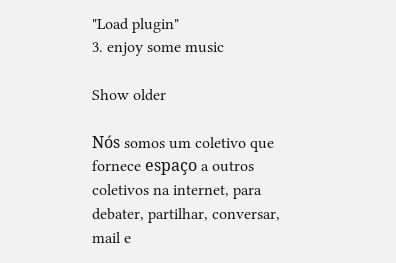"Load plugin"
3. enjoy some music

Show older

Nós somos um coletivo que fornece espaço a outros coletivos na internet, para debater, partilhar, conversar, mail e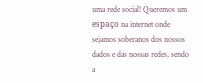uma rede social! Queremos um espaço na internet onde sejamos soberanos dos nossos dados e das nossas redes, sendo a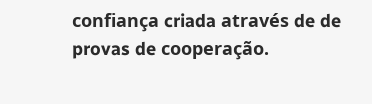confiança criada através de de provas de cooperação.